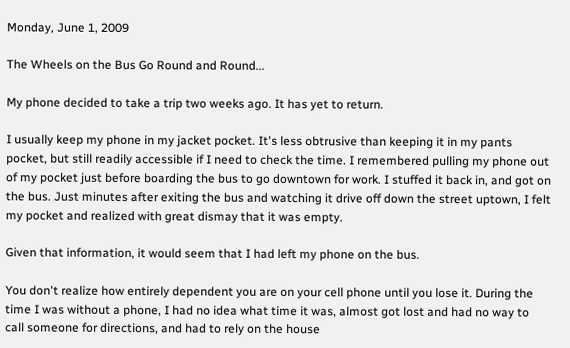Monday, June 1, 2009

The Wheels on the Bus Go Round and Round...

My phone decided to take a trip two weeks ago. It has yet to return.

I usually keep my phone in my jacket pocket. It's less obtrusive than keeping it in my pants pocket, but still readily accessible if I need to check the time. I remembered pulling my phone out of my pocket just before boarding the bus to go downtown for work. I stuffed it back in, and got on the bus. Just minutes after exiting the bus and watching it drive off down the street uptown, I felt my pocket and realized with great dismay that it was empty.

Given that information, it would seem that I had left my phone on the bus.

You don't realize how entirely dependent you are on your cell phone until you lose it. During the time I was without a phone, I had no idea what time it was, almost got lost and had no way to call someone for directions, and had to rely on the house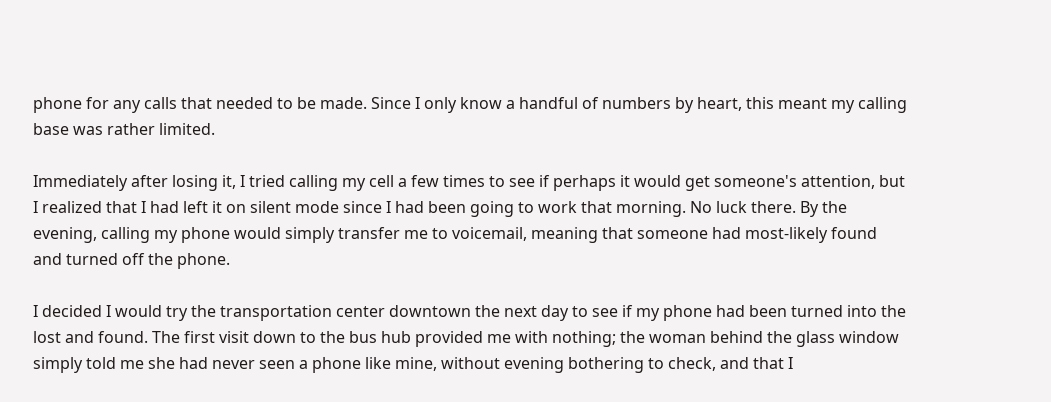phone for any calls that needed to be made. Since I only know a handful of numbers by heart, this meant my calling base was rather limited.

Immediately after losing it, I tried calling my cell a few times to see if perhaps it would get someone's attention, but I realized that I had left it on silent mode since I had been going to work that morning. No luck there. By the evening, calling my phone would simply transfer me to voicemail, meaning that someone had most-likely found and turned off the phone.

I decided I would try the transportation center downtown the next day to see if my phone had been turned into the lost and found. The first visit down to the bus hub provided me with nothing; the woman behind the glass window simply told me she had never seen a phone like mine, without evening bothering to check, and that I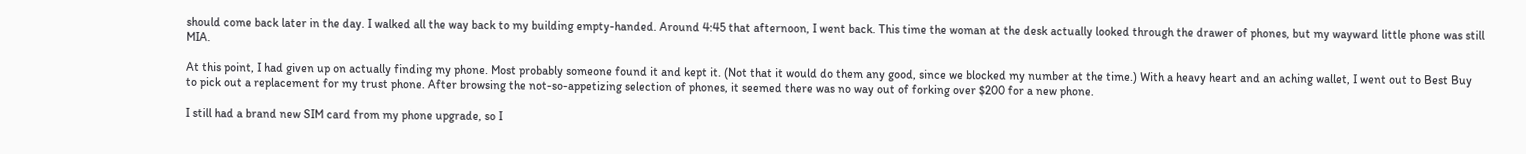should come back later in the day. I walked all the way back to my building empty-handed. Around 4:45 that afternoon, I went back. This time the woman at the desk actually looked through the drawer of phones, but my wayward little phone was still MIA.

At this point, I had given up on actually finding my phone. Most probably someone found it and kept it. (Not that it would do them any good, since we blocked my number at the time.) With a heavy heart and an aching wallet, I went out to Best Buy to pick out a replacement for my trust phone. After browsing the not-so-appetizing selection of phones, it seemed there was no way out of forking over $200 for a new phone.

I still had a brand new SIM card from my phone upgrade, so I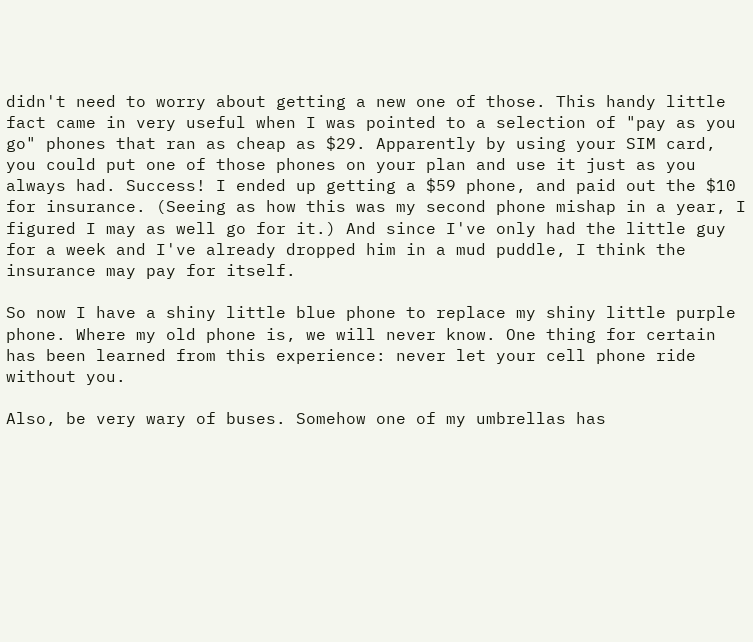didn't need to worry about getting a new one of those. This handy little fact came in very useful when I was pointed to a selection of "pay as you go" phones that ran as cheap as $29. Apparently by using your SIM card, you could put one of those phones on your plan and use it just as you always had. Success! I ended up getting a $59 phone, and paid out the $10 for insurance. (Seeing as how this was my second phone mishap in a year, I figured I may as well go for it.) And since I've only had the little guy for a week and I've already dropped him in a mud puddle, I think the insurance may pay for itself.

So now I have a shiny little blue phone to replace my shiny little purple phone. Where my old phone is, we will never know. One thing for certain has been learned from this experience: never let your cell phone ride without you.

Also, be very wary of buses. Somehow one of my umbrellas has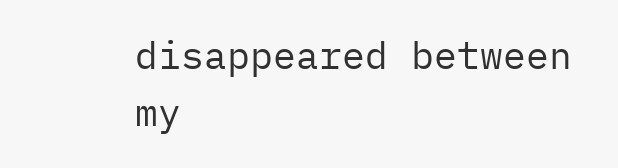disappeared between my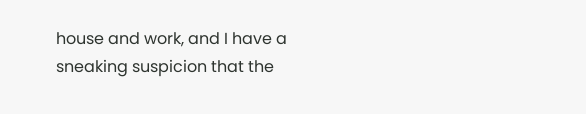house and work, and I have a sneaking suspicion that the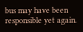bus may have been responsible yet again.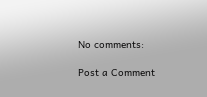No comments:

Post a Comment